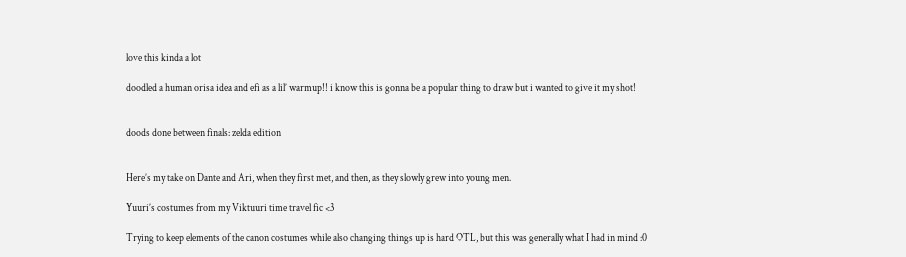love this kinda a lot

doodled a human orisa idea and efi as a lil’ warmup!! i know this is gonna be a popular thing to draw but i wanted to give it my shot!


doods done between finals: zelda edition


Here’s my take on Dante and Ari, when they first met, and then, as they slowly grew into young men.

Yuuri’s costumes from my Viktuuri time travel fic <3

Trying to keep elements of the canon costumes while also changing things up is hard OTL, but this was generally what I had in mind :0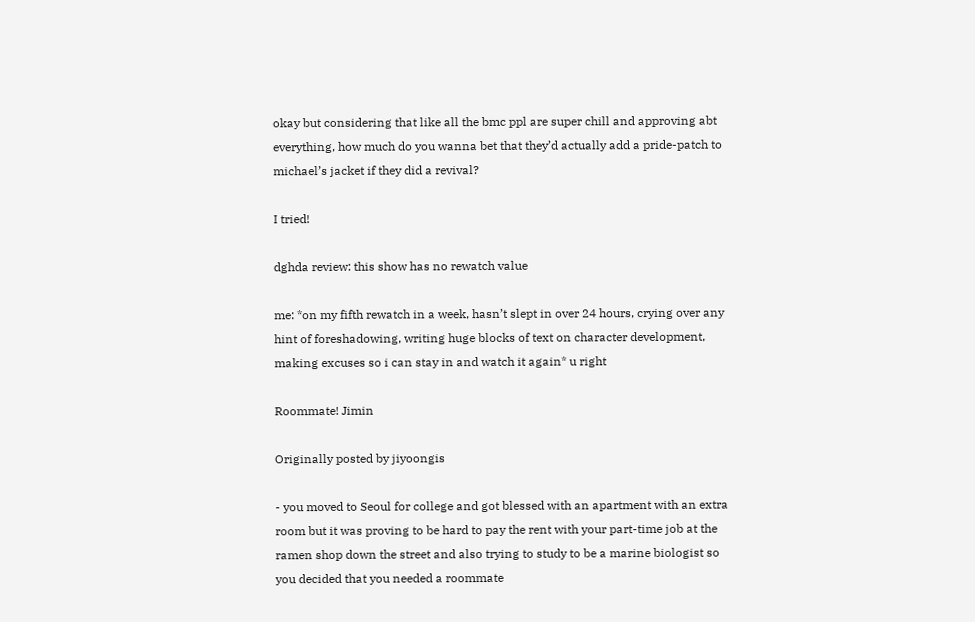okay but considering that like all the bmc ppl are super chill and approving abt everything, how much do you wanna bet that they’d actually add a pride-patch to michael’s jacket if they did a revival?

I tried!

dghda review: this show has no rewatch value

me: *on my fifth rewatch in a week, hasn’t slept in over 24 hours, crying over any hint of foreshadowing, writing huge blocks of text on character development, making excuses so i can stay in and watch it again* u right

Roommate! Jimin

Originally posted by jiyoongis

- you moved to Seoul for college and got blessed with an apartment with an extra room but it was proving to be hard to pay the rent with your part-time job at the ramen shop down the street and also trying to study to be a marine biologist so you decided that you needed a roommate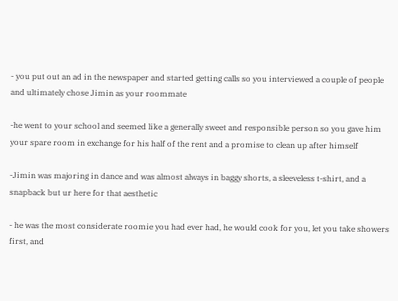- you put out an ad in the newspaper and started getting calls so you interviewed a couple of people and ultimately chose Jimin as your roommate

-he went to your school and seemed like a generally sweet and responsible person so you gave him your spare room in exchange for his half of the rent and a promise to clean up after himself

-Jimin was majoring in dance and was almost always in baggy shorts, a sleeveless t-shirt, and a snapback but ur here for that aesthetic

- he was the most considerate roomie you had ever had, he would cook for you, let you take showers first, and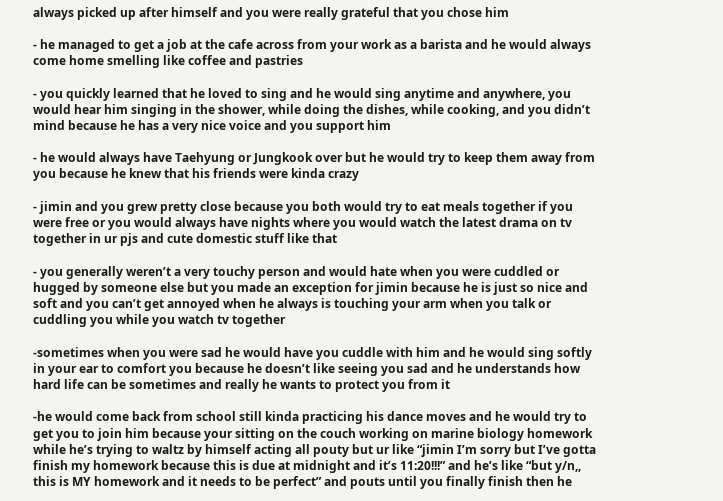always picked up after himself and you were really grateful that you chose him

- he managed to get a job at the cafe across from your work as a barista and he would always come home smelling like coffee and pastries

- you quickly learned that he loved to sing and he would sing anytime and anywhere, you would hear him singing in the shower, while doing the dishes, while cooking, and you didn’t mind because he has a very nice voice and you support him

- he would always have Taehyung or Jungkook over but he would try to keep them away from you because he knew that his friends were kinda crazy

- jimin and you grew pretty close because you both would try to eat meals together if you were free or you would always have nights where you would watch the latest drama on tv together in ur pjs and cute domestic stuff like that

- you generally weren’t a very touchy person and would hate when you were cuddled or hugged by someone else but you made an exception for jimin because he is just so nice and soft and you can’t get annoyed when he always is touching your arm when you talk or cuddling you while you watch tv together

-sometimes when you were sad he would have you cuddle with him and he would sing softly in your ear to comfort you because he doesn’t like seeing you sad and he understands how hard life can be sometimes and really he wants to protect you from it

-he would come back from school still kinda practicing his dance moves and he would try to get you to join him because your sitting on the couch working on marine biology homework while he’s trying to waltz by himself acting all pouty but ur like “jimin I’m sorry but I’ve gotta finish my homework because this is due at midnight and it’s 11:20!!!” and he’s like “but y/n,, this is MY homework and it needs to be perfect” and pouts until you finally finish then he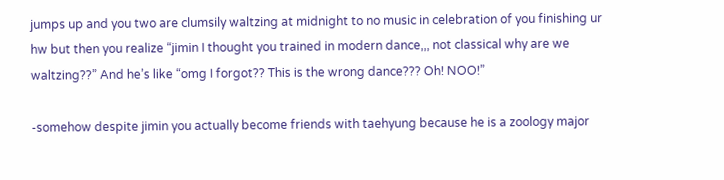jumps up and you two are clumsily waltzing at midnight to no music in celebration of you finishing ur hw but then you realize “jimin I thought you trained in modern dance,,, not classical why are we waltzing??” And he’s like “omg I forgot?? This is the wrong dance??? Oh! NOO!”

-somehow despite jimin you actually become friends with taehyung because he is a zoology major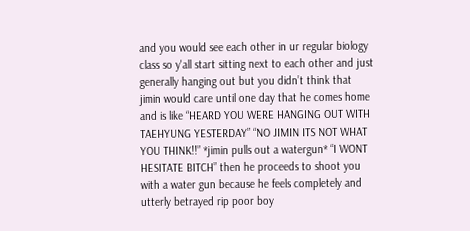and you would see each other in ur regular biology class so y'all start sitting next to each other and just generally hanging out but you didn’t think that jimin would care until one day that he comes home and is like “HEARD YOU WERE HANGING OUT WITH TAEHYUNG YESTERDAY” “NO JIMIN ITS NOT WHAT YOU THINK!!” *jimin pulls out a watergun* “I WONT HESITATE BITCH” then he proceeds to shoot you with a water gun because he feels completely and utterly betrayed rip poor boy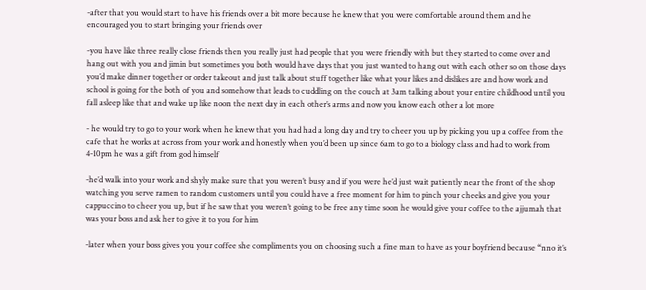-after that you would start to have his friends over a bit more because he knew that you were comfortable around them and he encouraged you to start bringing your friends over

-you have like three really close friends then you really just had people that you were friendly with but they started to come over and hang out with you and jimin but sometimes you both would have days that you just wanted to hang out with each other so on those days you’d make dinner together or order takeout and just talk about stuff together like what your likes and dislikes are and how work and school is going for the both of you and somehow that leads to cuddling on the couch at 3am talking about your entire childhood until you fall asleep like that and wake up like noon the next day in each other’s arms and now you know each other a lot more

- he would try to go to your work when he knew that you had had a long day and try to cheer you up by picking you up a coffee from the cafe that he works at across from your work and honestly when you’d been up since 6am to go to a biology class and had to work from 4-10pm he was a gift from god himself

-he’d walk into your work and shyly make sure that you weren’t busy and if you were he’d just wait patiently near the front of the shop watching you serve ramen to random customers until you could have a free moment for him to pinch your cheeks and give you your cappuccino to cheer you up, but if he saw that you weren’t going to be free any time soon he would give your coffee to the ajjumah that was your boss and ask her to give it to you for him

-later when your boss gives you your coffee she compliments you on choosing such a fine man to have as your boyfriend because “nno it’s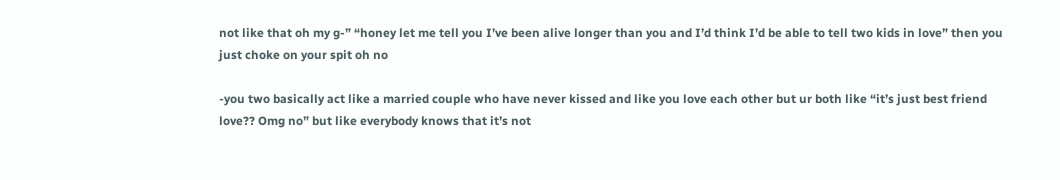not like that oh my g-” “honey let me tell you I’ve been alive longer than you and I’d think I’d be able to tell two kids in love” then you just choke on your spit oh no

-you two basically act like a married couple who have never kissed and like you love each other but ur both like “it’s just best friend love?? Omg no” but like everybody knows that it’s not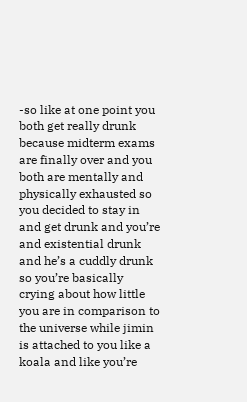-so like at one point you both get really drunk because midterm exams are finally over and you both are mentally and physically exhausted so you decided to stay in and get drunk and you’re and existential drunk and he’s a cuddly drunk so you’re basically crying about how little you are in comparison to the universe while jimin is attached to you like a koala and like you’re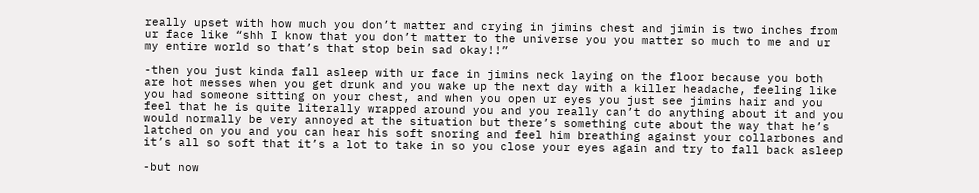really upset with how much you don’t matter and crying in jimins chest and jimin is two inches from ur face like “shh I know that you don’t matter to the universe you you matter so much to me and ur my entire world so that’s that stop bein sad okay!!”

-then you just kinda fall asleep with ur face in jimins neck laying on the floor because you both are hot messes when you get drunk and you wake up the next day with a killer headache, feeling like you had someone sitting on your chest, and when you open ur eyes you just see jimins hair and you feel that he is quite literally wrapped around you and you really can’t do anything about it and you would normally be very annoyed at the situation but there’s something cute about the way that he’s latched on you and you can hear his soft snoring and feel him breathing against your collarbones and it’s all so soft that it’s a lot to take in so you close your eyes again and try to fall back asleep

-but now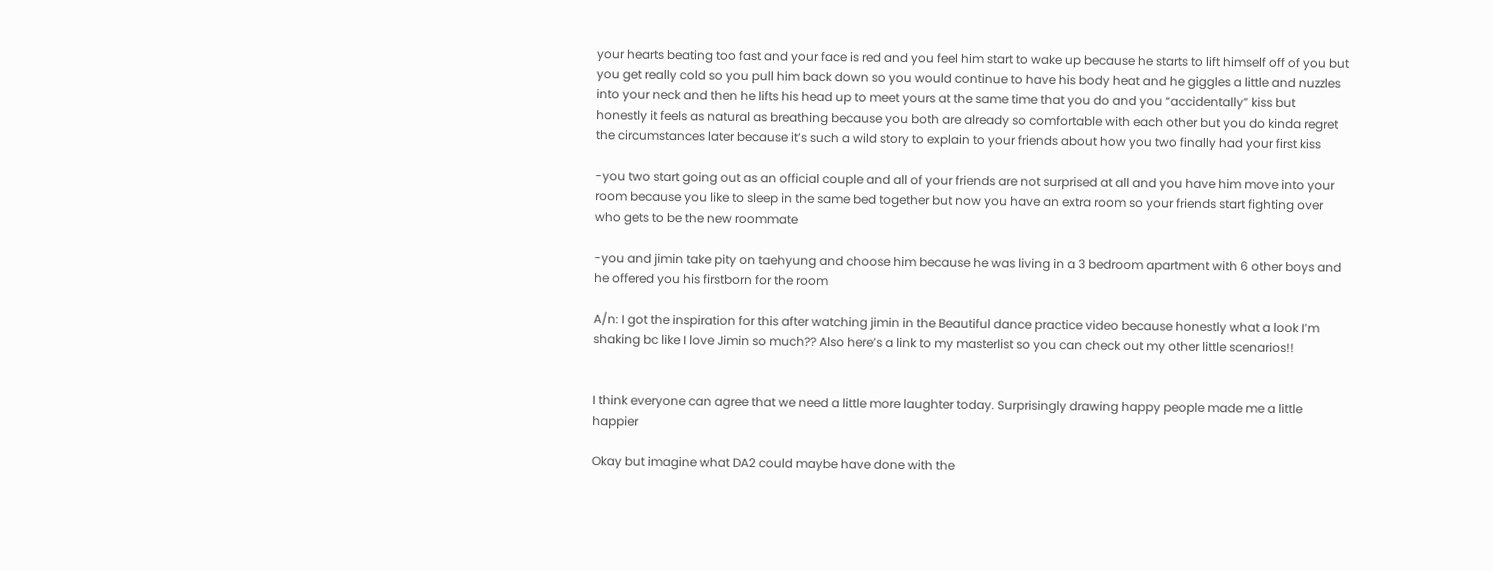your hearts beating too fast and your face is red and you feel him start to wake up because he starts to lift himself off of you but you get really cold so you pull him back down so you would continue to have his body heat and he giggles a little and nuzzles into your neck and then he lifts his head up to meet yours at the same time that you do and you “accidentally” kiss but honestly it feels as natural as breathing because you both are already so comfortable with each other but you do kinda regret the circumstances later because it’s such a wild story to explain to your friends about how you two finally had your first kiss

-you two start going out as an official couple and all of your friends are not surprised at all and you have him move into your room because you like to sleep in the same bed together but now you have an extra room so your friends start fighting over who gets to be the new roommate

-you and jimin take pity on taehyung and choose him because he was living in a 3 bedroom apartment with 6 other boys and he offered you his firstborn for the room

A/n: I got the inspiration for this after watching jimin in the Beautiful dance practice video because honestly what a look I’m shaking bc like I love Jimin so much?? Also here’s a link to my masterlist so you can check out my other little scenarios!!


I think everyone can agree that we need a little more laughter today. Surprisingly drawing happy people made me a little happier

Okay but imagine what DA2 could maybe have done with the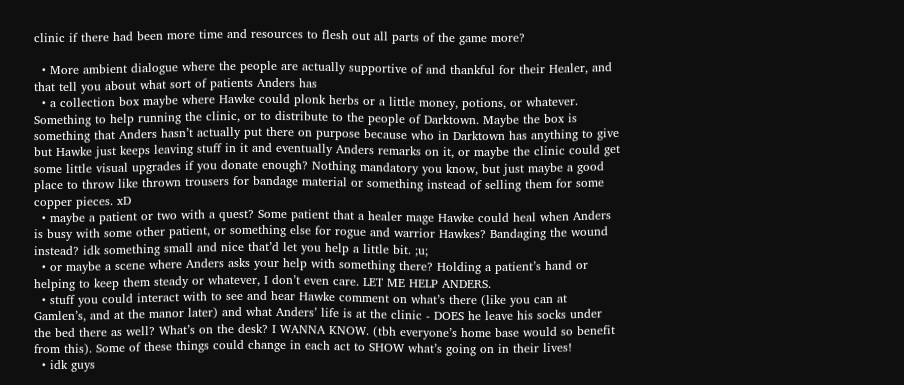clinic if there had been more time and resources to flesh out all parts of the game more?

  • More ambient dialogue where the people are actually supportive of and thankful for their Healer, and that tell you about what sort of patients Anders has
  • a collection box maybe where Hawke could plonk herbs or a little money, potions, or whatever. Something to help running the clinic, or to distribute to the people of Darktown. Maybe the box is something that Anders hasn’t actually put there on purpose because who in Darktown has anything to give but Hawke just keeps leaving stuff in it and eventually Anders remarks on it, or maybe the clinic could get some little visual upgrades if you donate enough? Nothing mandatory you know, but just maybe a good place to throw like thrown trousers for bandage material or something instead of selling them for some copper pieces. xD
  • maybe a patient or two with a quest? Some patient that a healer mage Hawke could heal when Anders is busy with some other patient, or something else for rogue and warrior Hawkes? Bandaging the wound instead? idk something small and nice that’d let you help a little bit. ;u;
  • or maybe a scene where Anders asks your help with something there? Holding a patient’s hand or helping to keep them steady or whatever, I don’t even care. LET ME HELP ANDERS.
  • stuff you could interact with to see and hear Hawke comment on what’s there (like you can at Gamlen’s, and at the manor later) and what Anders’ life is at the clinic - DOES he leave his socks under the bed there as well? What’s on the desk? I WANNA KNOW. (tbh everyone’s home base would so benefit from this). Some of these things could change in each act to SHOW what’s going on in their lives!
  • idk guys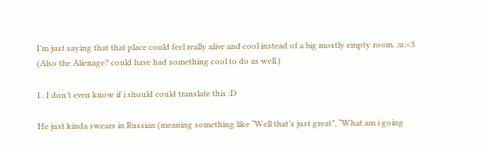I’m just saying that that place could feel really alive and cool instead of a big mostly empty room. ;u;<3 (Also the Alienage? could have had something cool to do as well.)

I.. I don’t even know if i should could translate this :D

He just kinda swears in Russian (meaning something like “Well that’s just great”, “What am i going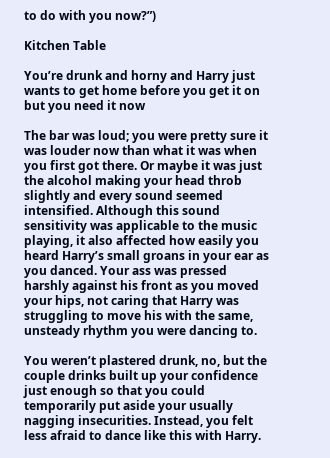to do with you now?”)

Kitchen Table

You’re drunk and horny and Harry just wants to get home before you get it on but you need it now

The bar was loud; you were pretty sure it was louder now than what it was when you first got there. Or maybe it was just the alcohol making your head throb slightly and every sound seemed intensified. Although this sound sensitivity was applicable to the music playing, it also affected how easily you heard Harry’s small groans in your ear as you danced. Your ass was pressed harshly against his front as you moved your hips, not caring that Harry was struggling to move his with the same, unsteady rhythm you were dancing to.

You weren’t plastered drunk, no, but the couple drinks built up your confidence just enough so that you could temporarily put aside your usually nagging insecurities. Instead, you felt less afraid to dance like this with Harry.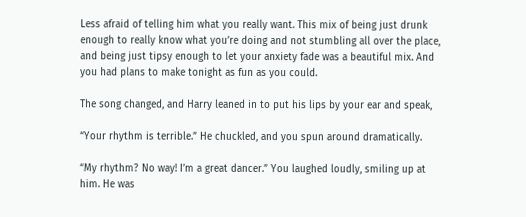Less afraid of telling him what you really want. This mix of being just drunk enough to really know what you’re doing and not stumbling all over the place, and being just tipsy enough to let your anxiety fade was a beautiful mix. And you had plans to make tonight as fun as you could.

The song changed, and Harry leaned in to put his lips by your ear and speak,

“Your rhythm is terrible.” He chuckled, and you spun around dramatically.

“My rhythm? No way! I’m a great dancer.” You laughed loudly, smiling up at him. He was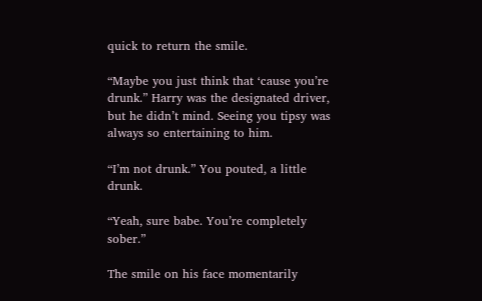quick to return the smile.

“Maybe you just think that ‘cause you’re drunk.” Harry was the designated driver, but he didn’t mind. Seeing you tipsy was always so entertaining to him.

“I’m not drunk.” You pouted, a little drunk.

“Yeah, sure babe. You’re completely sober.”

The smile on his face momentarily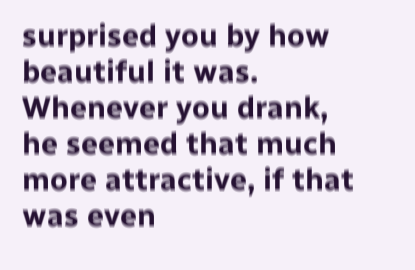surprised you by how beautiful it was. Whenever you drank, he seemed that much more attractive, if that was even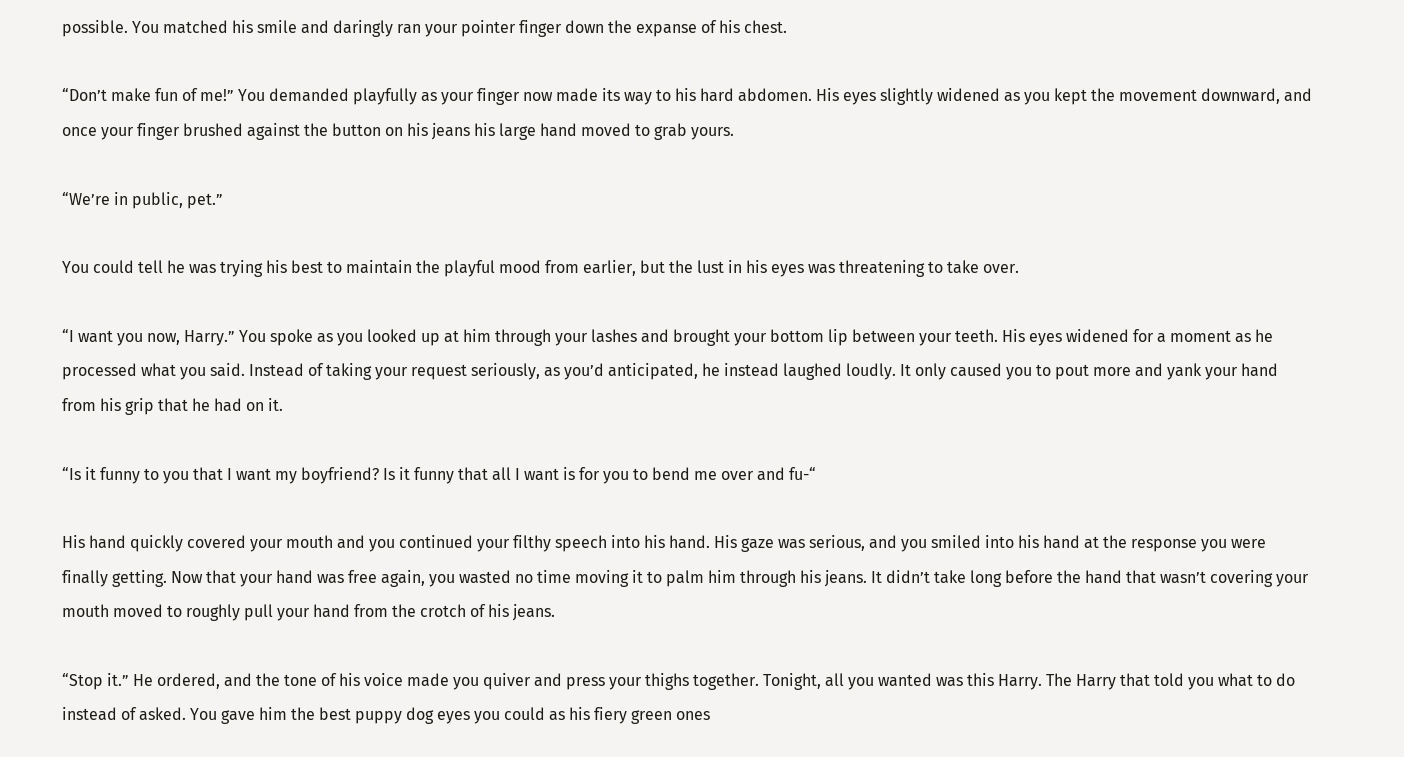possible. You matched his smile and daringly ran your pointer finger down the expanse of his chest.

“Don’t make fun of me!” You demanded playfully as your finger now made its way to his hard abdomen. His eyes slightly widened as you kept the movement downward, and once your finger brushed against the button on his jeans his large hand moved to grab yours.

“We’re in public, pet.”

You could tell he was trying his best to maintain the playful mood from earlier, but the lust in his eyes was threatening to take over.

“I want you now, Harry.” You spoke as you looked up at him through your lashes and brought your bottom lip between your teeth. His eyes widened for a moment as he processed what you said. Instead of taking your request seriously, as you’d anticipated, he instead laughed loudly. It only caused you to pout more and yank your hand from his grip that he had on it.

“Is it funny to you that I want my boyfriend? Is it funny that all I want is for you to bend me over and fu-“

His hand quickly covered your mouth and you continued your filthy speech into his hand. His gaze was serious, and you smiled into his hand at the response you were finally getting. Now that your hand was free again, you wasted no time moving it to palm him through his jeans. It didn’t take long before the hand that wasn’t covering your mouth moved to roughly pull your hand from the crotch of his jeans.

“Stop it.” He ordered, and the tone of his voice made you quiver and press your thighs together. Tonight, all you wanted was this Harry. The Harry that told you what to do instead of asked. You gave him the best puppy dog eyes you could as his fiery green ones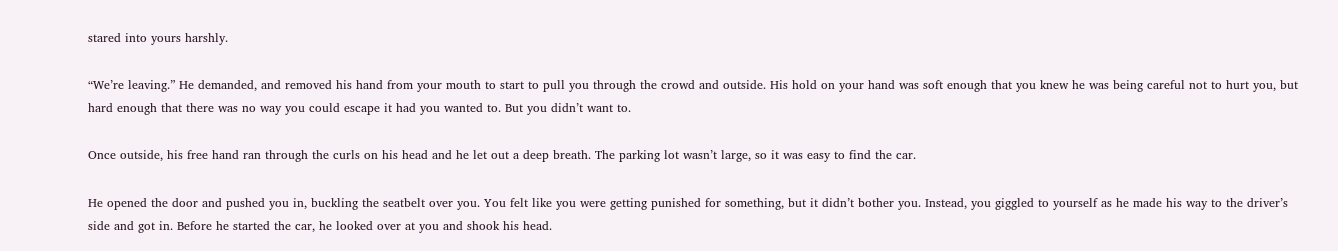stared into yours harshly.

“We’re leaving.” He demanded, and removed his hand from your mouth to start to pull you through the crowd and outside. His hold on your hand was soft enough that you knew he was being careful not to hurt you, but hard enough that there was no way you could escape it had you wanted to. But you didn’t want to.

Once outside, his free hand ran through the curls on his head and he let out a deep breath. The parking lot wasn’t large, so it was easy to find the car.

He opened the door and pushed you in, buckling the seatbelt over you. You felt like you were getting punished for something, but it didn’t bother you. Instead, you giggled to yourself as he made his way to the driver’s side and got in. Before he started the car, he looked over at you and shook his head.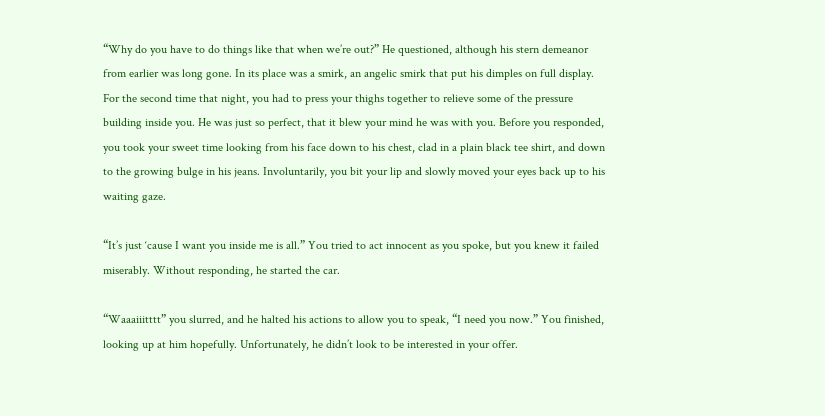“Why do you have to do things like that when we’re out?” He questioned, although his stern demeanor from earlier was long gone. In its place was a smirk, an angelic smirk that put his dimples on full display. For the second time that night, you had to press your thighs together to relieve some of the pressure building inside you. He was just so perfect, that it blew your mind he was with you. Before you responded, you took your sweet time looking from his face down to his chest, clad in a plain black tee shirt, and down to the growing bulge in his jeans. Involuntarily, you bit your lip and slowly moved your eyes back up to his waiting gaze.

“It’s just ‘cause I want you inside me is all.” You tried to act innocent as you spoke, but you knew it failed miserably. Without responding, he started the car.

“Waaaiiitttt” you slurred, and he halted his actions to allow you to speak, “I need you now.” You finished, looking up at him hopefully. Unfortunately, he didn’t look to be interested in your offer.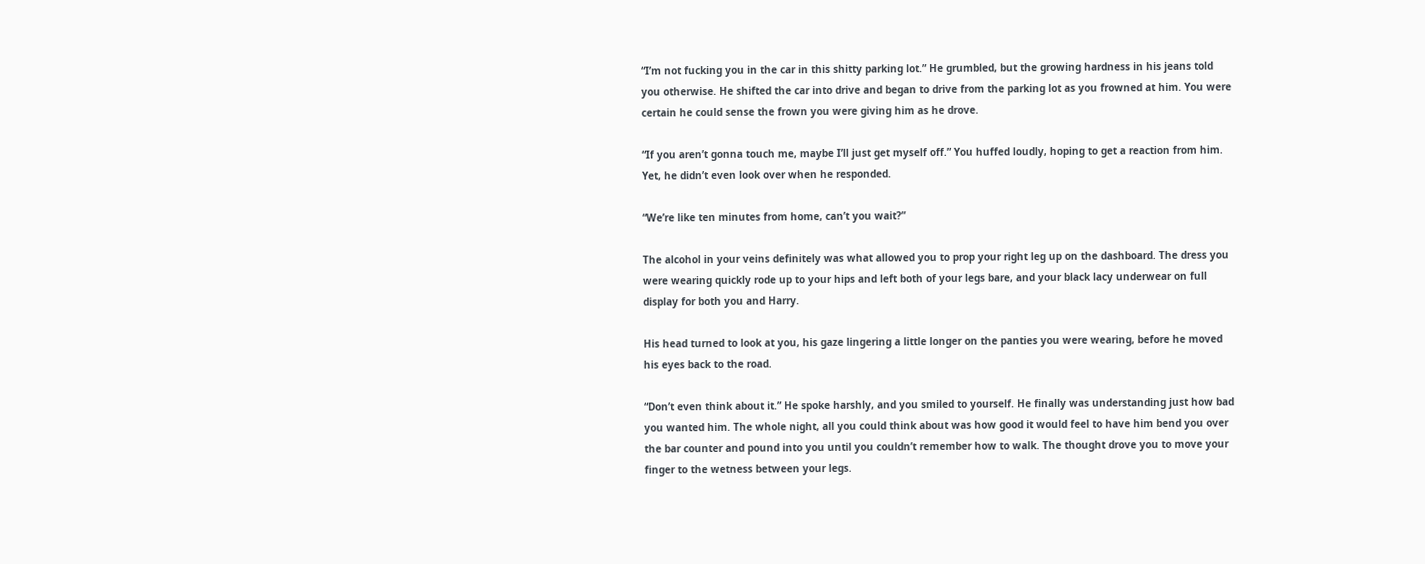“I’m not fucking you in the car in this shitty parking lot.” He grumbled, but the growing hardness in his jeans told you otherwise. He shifted the car into drive and began to drive from the parking lot as you frowned at him. You were certain he could sense the frown you were giving him as he drove.

“If you aren’t gonna touch me, maybe I’ll just get myself off.” You huffed loudly, hoping to get a reaction from him. Yet, he didn’t even look over when he responded.

“We’re like ten minutes from home, can’t you wait?”

The alcohol in your veins definitely was what allowed you to prop your right leg up on the dashboard. The dress you were wearing quickly rode up to your hips and left both of your legs bare, and your black lacy underwear on full display for both you and Harry.

His head turned to look at you, his gaze lingering a little longer on the panties you were wearing, before he moved his eyes back to the road.

“Don’t even think about it.” He spoke harshly, and you smiled to yourself. He finally was understanding just how bad you wanted him. The whole night, all you could think about was how good it would feel to have him bend you over the bar counter and pound into you until you couldn’t remember how to walk. The thought drove you to move your finger to the wetness between your legs.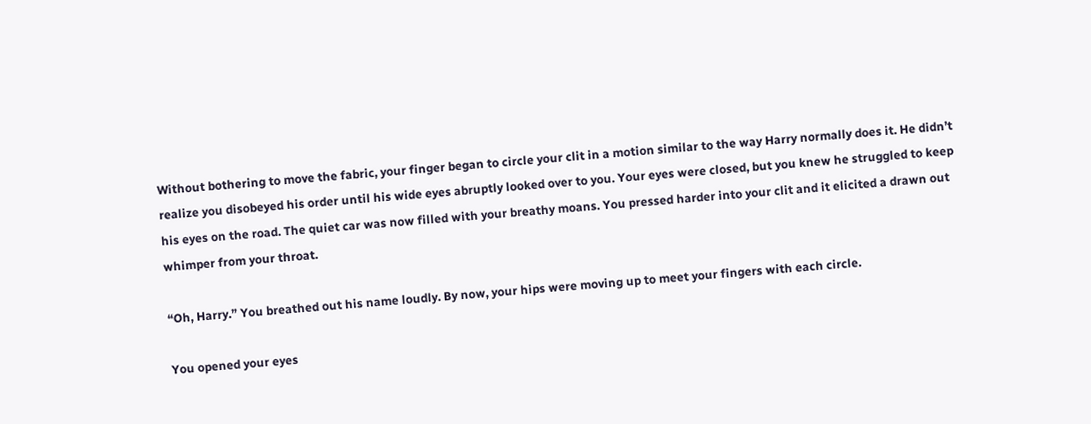Without bothering to move the fabric, your finger began to circle your clit in a motion similar to the way Harry normally does it. He didn’t realize you disobeyed his order until his wide eyes abruptly looked over to you. Your eyes were closed, but you knew he struggled to keep his eyes on the road. The quiet car was now filled with your breathy moans. You pressed harder into your clit and it elicited a drawn out whimper from your throat.

“Oh, Harry.” You breathed out his name loudly. By now, your hips were moving up to meet your fingers with each circle.

You opened your eyes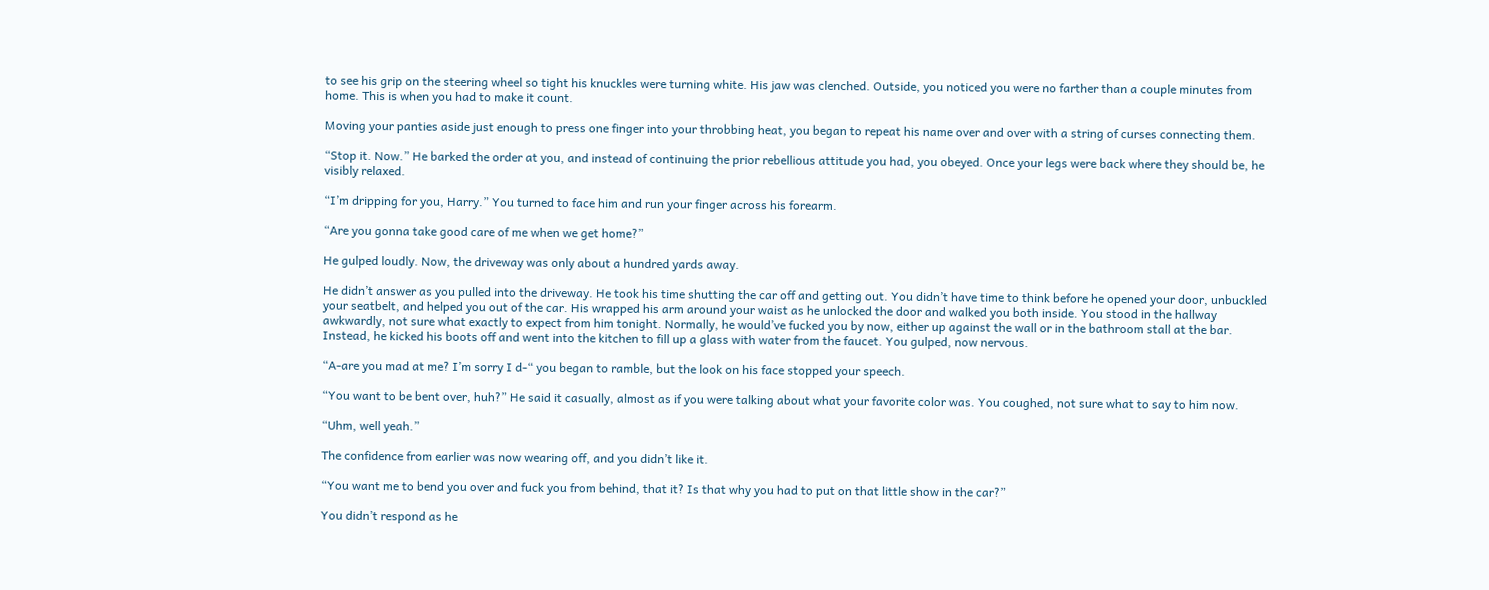to see his grip on the steering wheel so tight his knuckles were turning white. His jaw was clenched. Outside, you noticed you were no farther than a couple minutes from home. This is when you had to make it count.

Moving your panties aside just enough to press one finger into your throbbing heat, you began to repeat his name over and over with a string of curses connecting them.

“Stop it. Now.” He barked the order at you, and instead of continuing the prior rebellious attitude you had, you obeyed. Once your legs were back where they should be, he visibly relaxed.

“I’m dripping for you, Harry.” You turned to face him and run your finger across his forearm.

“Are you gonna take good care of me when we get home?”

He gulped loudly. Now, the driveway was only about a hundred yards away.

He didn’t answer as you pulled into the driveway. He took his time shutting the car off and getting out. You didn’t have time to think before he opened your door, unbuckled your seatbelt, and helped you out of the car. His wrapped his arm around your waist as he unlocked the door and walked you both inside. You stood in the hallway awkwardly, not sure what exactly to expect from him tonight. Normally, he would’ve fucked you by now, either up against the wall or in the bathroom stall at the bar. Instead, he kicked his boots off and went into the kitchen to fill up a glass with water from the faucet. You gulped, now nervous.

“A-are you mad at me? I’m sorry I d-“ you began to ramble, but the look on his face stopped your speech.

“You want to be bent over, huh?” He said it casually, almost as if you were talking about what your favorite color was. You coughed, not sure what to say to him now.

“Uhm, well yeah.”

The confidence from earlier was now wearing off, and you didn’t like it.

“You want me to bend you over and fuck you from behind, that it? Is that why you had to put on that little show in the car?”

You didn’t respond as he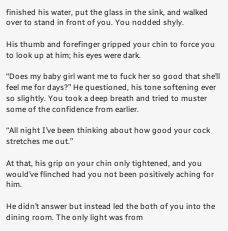finished his water, put the glass in the sink, and walked over to stand in front of you. You nodded shyly.

His thumb and forefinger gripped your chin to force you to look up at him; his eyes were dark.

“Does my baby girl want me to fuck her so good that she’ll feel me for days?” He questioned, his tone softening ever so slightly. You took a deep breath and tried to muster some of the confidence from earlier.

“All night I’ve been thinking about how good your cock stretches me out.”

At that, his grip on your chin only tightened, and you would’ve flinched had you not been positively aching for him.

He didn’t answer but instead led the both of you into the dining room. The only light was from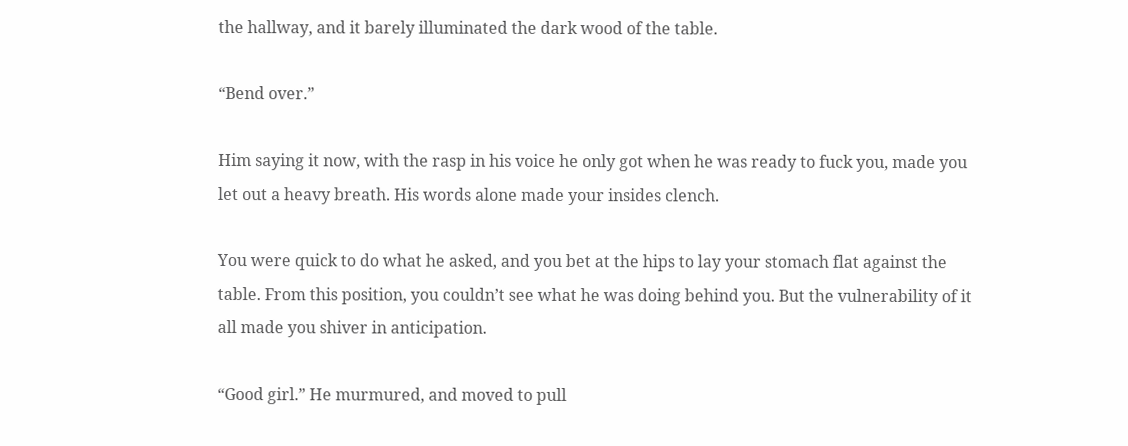the hallway, and it barely illuminated the dark wood of the table.

“Bend over.”

Him saying it now, with the rasp in his voice he only got when he was ready to fuck you, made you let out a heavy breath. His words alone made your insides clench.

You were quick to do what he asked, and you bet at the hips to lay your stomach flat against the table. From this position, you couldn’t see what he was doing behind you. But the vulnerability of it all made you shiver in anticipation.

“Good girl.” He murmured, and moved to pull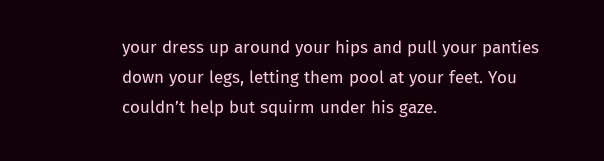your dress up around your hips and pull your panties down your legs, letting them pool at your feet. You couldn’t help but squirm under his gaze.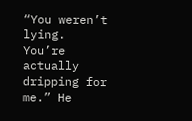“You weren’t lying. You’re actually dripping for me.” He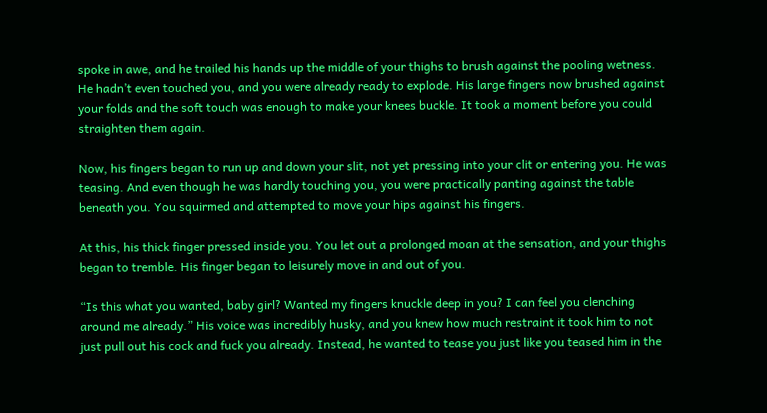spoke in awe, and he trailed his hands up the middle of your thighs to brush against the pooling wetness. He hadn’t even touched you, and you were already ready to explode. His large fingers now brushed against your folds and the soft touch was enough to make your knees buckle. It took a moment before you could straighten them again.

Now, his fingers began to run up and down your slit, not yet pressing into your clit or entering you. He was teasing. And even though he was hardly touching you, you were practically panting against the table beneath you. You squirmed and attempted to move your hips against his fingers.

At this, his thick finger pressed inside you. You let out a prolonged moan at the sensation, and your thighs began to tremble. His finger began to leisurely move in and out of you.

“Is this what you wanted, baby girl? Wanted my fingers knuckle deep in you? I can feel you clenching around me already.” His voice was incredibly husky, and you knew how much restraint it took him to not just pull out his cock and fuck you already. Instead, he wanted to tease you just like you teased him in the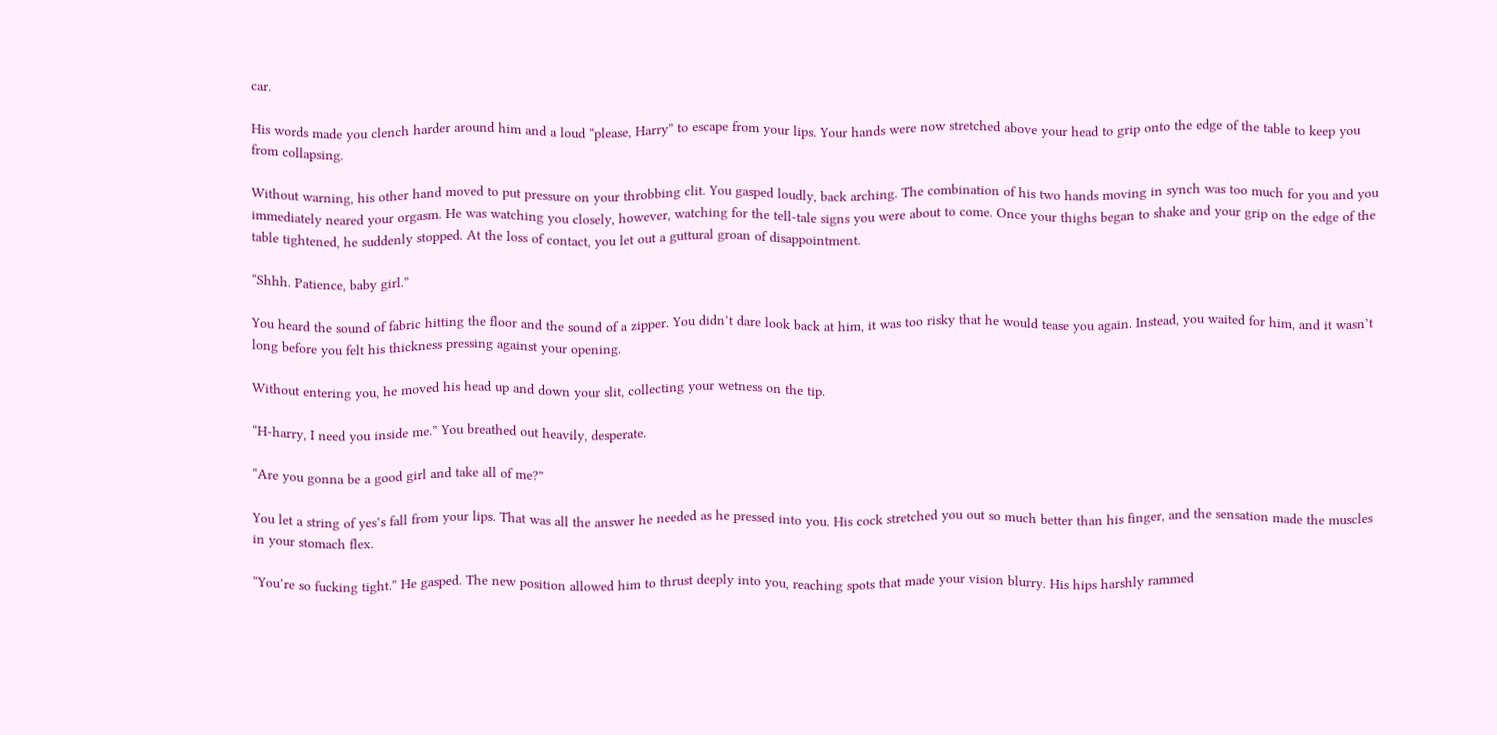car.

His words made you clench harder around him and a loud “please, Harry” to escape from your lips. Your hands were now stretched above your head to grip onto the edge of the table to keep you from collapsing.

Without warning, his other hand moved to put pressure on your throbbing clit. You gasped loudly, back arching. The combination of his two hands moving in synch was too much for you and you immediately neared your orgasm. He was watching you closely, however, watching for the tell-tale signs you were about to come. Once your thighs began to shake and your grip on the edge of the table tightened, he suddenly stopped. At the loss of contact, you let out a guttural groan of disappointment.

“Shhh. Patience, baby girl.”

You heard the sound of fabric hitting the floor and the sound of a zipper. You didn’t dare look back at him, it was too risky that he would tease you again. Instead, you waited for him, and it wasn’t long before you felt his thickness pressing against your opening.

Without entering you, he moved his head up and down your slit, collecting your wetness on the tip.

“H-harry, I need you inside me.” You breathed out heavily, desperate.

“Are you gonna be a good girl and take all of me?”

You let a string of yes’s fall from your lips. That was all the answer he needed as he pressed into you. His cock stretched you out so much better than his finger, and the sensation made the muscles in your stomach flex.

“You’re so fucking tight.” He gasped. The new position allowed him to thrust deeply into you, reaching spots that made your vision blurry. His hips harshly rammed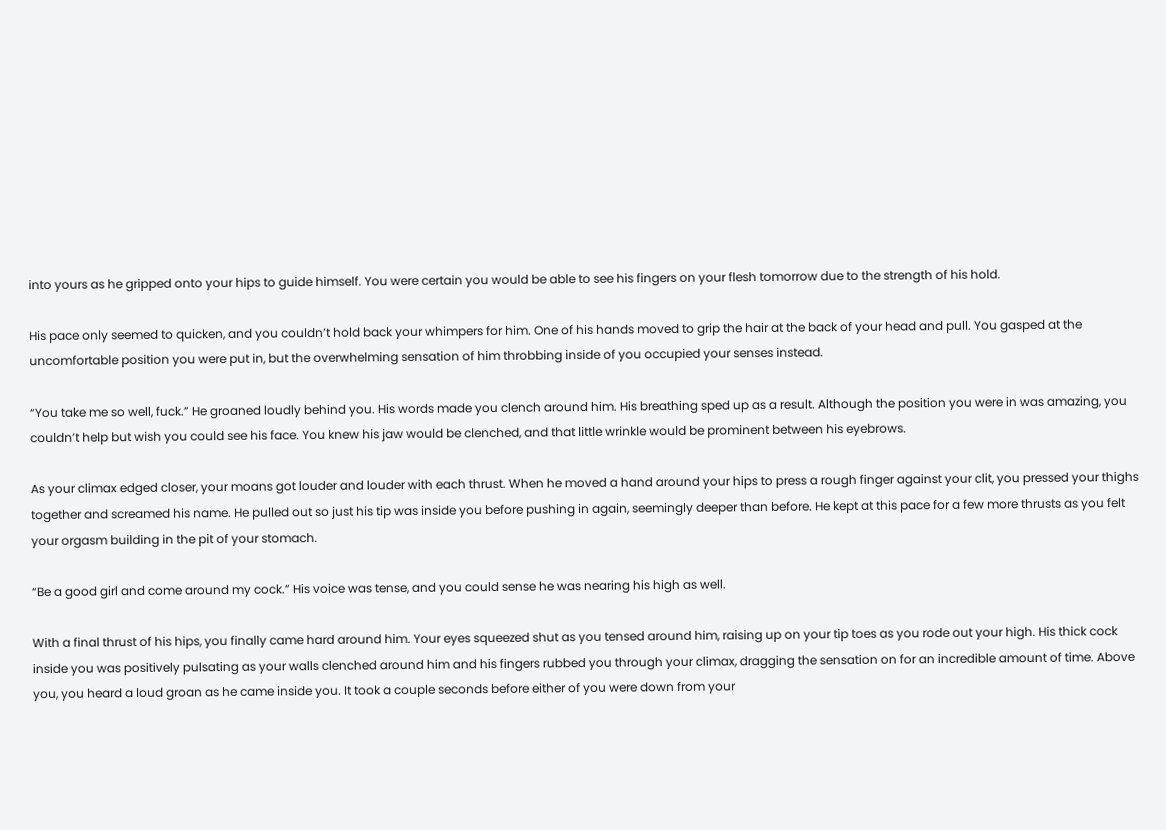into yours as he gripped onto your hips to guide himself. You were certain you would be able to see his fingers on your flesh tomorrow due to the strength of his hold.

His pace only seemed to quicken, and you couldn’t hold back your whimpers for him. One of his hands moved to grip the hair at the back of your head and pull. You gasped at the uncomfortable position you were put in, but the overwhelming sensation of him throbbing inside of you occupied your senses instead.

“You take me so well, fuck.” He groaned loudly behind you. His words made you clench around him. His breathing sped up as a result. Although the position you were in was amazing, you couldn’t help but wish you could see his face. You knew his jaw would be clenched, and that little wrinkle would be prominent between his eyebrows.

As your climax edged closer, your moans got louder and louder with each thrust. When he moved a hand around your hips to press a rough finger against your clit, you pressed your thighs together and screamed his name. He pulled out so just his tip was inside you before pushing in again, seemingly deeper than before. He kept at this pace for a few more thrusts as you felt your orgasm building in the pit of your stomach.

“Be a good girl and come around my cock.” His voice was tense, and you could sense he was nearing his high as well.

With a final thrust of his hips, you finally came hard around him. Your eyes squeezed shut as you tensed around him, raising up on your tip toes as you rode out your high. His thick cock inside you was positively pulsating as your walls clenched around him and his fingers rubbed you through your climax, dragging the sensation on for an incredible amount of time. Above you, you heard a loud groan as he came inside you. It took a couple seconds before either of you were down from your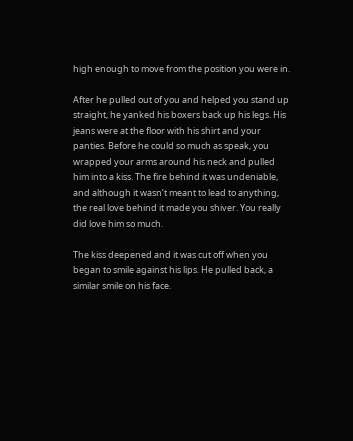high enough to move from the position you were in.

After he pulled out of you and helped you stand up straight, he yanked his boxers back up his legs. His jeans were at the floor with his shirt and your panties. Before he could so much as speak, you wrapped your arms around his neck and pulled him into a kiss. The fire behind it was undeniable, and although it wasn’t meant to lead to anything, the real love behind it made you shiver. You really did love him so much.

The kiss deepened and it was cut off when you began to smile against his lips. He pulled back, a similar smile on his face.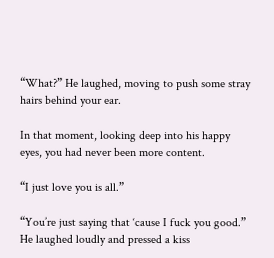“What?” He laughed, moving to push some stray hairs behind your ear.

In that moment, looking deep into his happy eyes, you had never been more content.

“I just love you is all.”

“You’re just saying that ‘cause I fuck you good.” He laughed loudly and pressed a kiss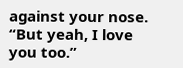against your nose. “But yeah, I love you too.”